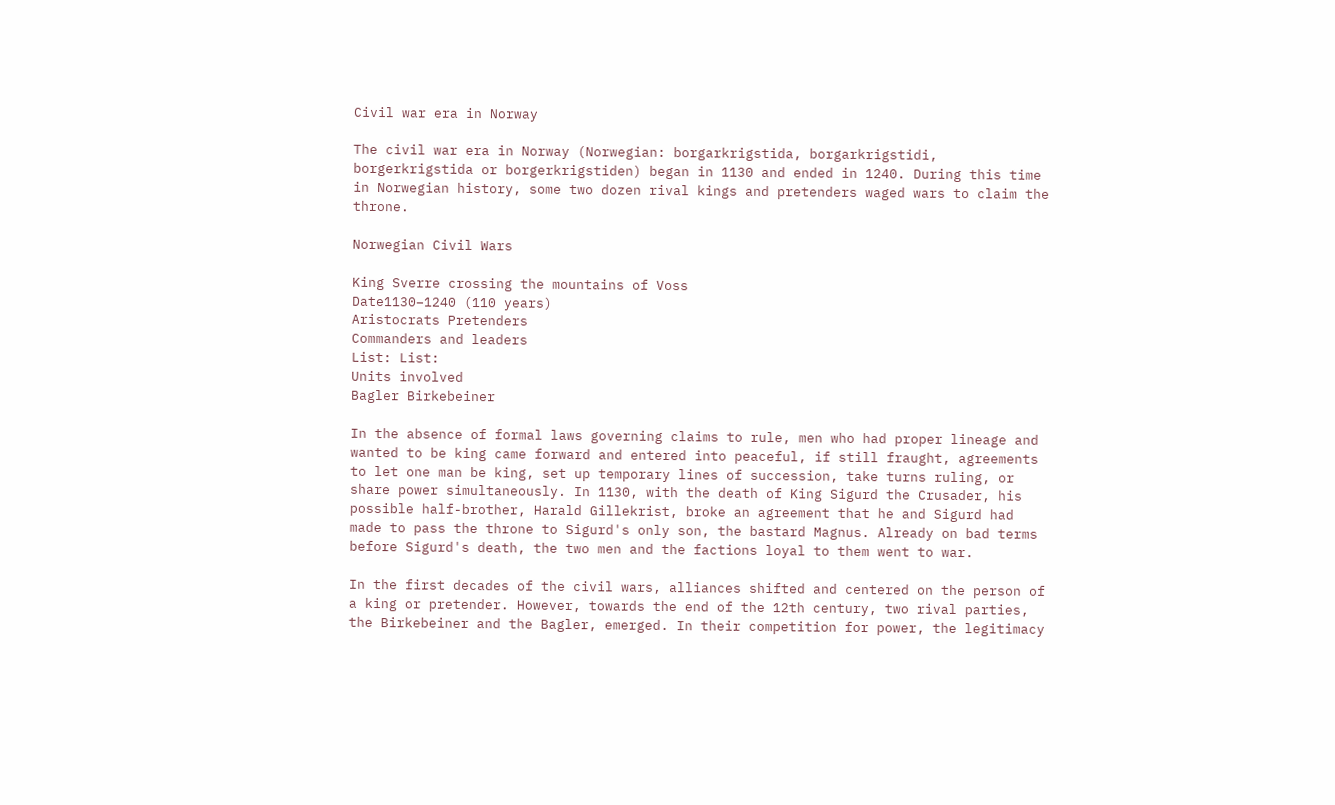Civil war era in Norway

The civil war era in Norway (Norwegian: borgarkrigstida, borgarkrigstidi, borgerkrigstida or borgerkrigstiden) began in 1130 and ended in 1240. During this time in Norwegian history, some two dozen rival kings and pretenders waged wars to claim the throne.

Norwegian Civil Wars

King Sverre crossing the mountains of Voss
Date1130–1240 (110 years)
Aristocrats Pretenders
Commanders and leaders
List: List:
Units involved
Bagler Birkebeiner

In the absence of formal laws governing claims to rule, men who had proper lineage and wanted to be king came forward and entered into peaceful, if still fraught, agreements to let one man be king, set up temporary lines of succession, take turns ruling, or share power simultaneously. In 1130, with the death of King Sigurd the Crusader, his possible half-brother, Harald Gillekrist, broke an agreement that he and Sigurd had made to pass the throne to Sigurd's only son, the bastard Magnus. Already on bad terms before Sigurd's death, the two men and the factions loyal to them went to war.

In the first decades of the civil wars, alliances shifted and centered on the person of a king or pretender. However, towards the end of the 12th century, two rival parties, the Birkebeiner and the Bagler, emerged. In their competition for power, the legitimacy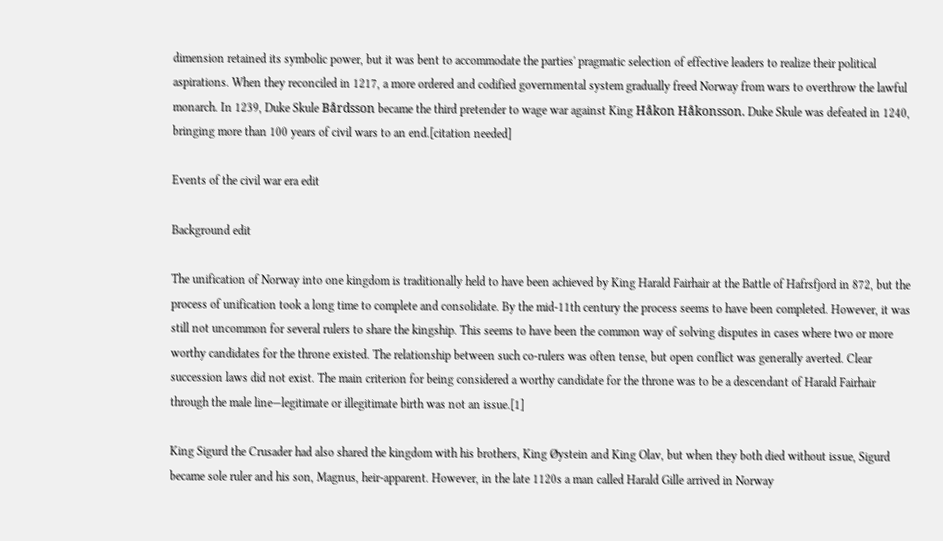dimension retained its symbolic power, but it was bent to accommodate the parties' pragmatic selection of effective leaders to realize their political aspirations. When they reconciled in 1217, a more ordered and codified governmental system gradually freed Norway from wars to overthrow the lawful monarch. In 1239, Duke Skule Bårdsson became the third pretender to wage war against King Håkon Håkonsson. Duke Skule was defeated in 1240, bringing more than 100 years of civil wars to an end.[citation needed]

Events of the civil war era edit

Background edit

The unification of Norway into one kingdom is traditionally held to have been achieved by King Harald Fairhair at the Battle of Hafrsfjord in 872, but the process of unification took a long time to complete and consolidate. By the mid-11th century the process seems to have been completed. However, it was still not uncommon for several rulers to share the kingship. This seems to have been the common way of solving disputes in cases where two or more worthy candidates for the throne existed. The relationship between such co-rulers was often tense, but open conflict was generally averted. Clear succession laws did not exist. The main criterion for being considered a worthy candidate for the throne was to be a descendant of Harald Fairhair through the male line—legitimate or illegitimate birth was not an issue.[1]

King Sigurd the Crusader had also shared the kingdom with his brothers, King Øystein and King Olav, but when they both died without issue, Sigurd became sole ruler and his son, Magnus, heir-apparent. However, in the late 1120s a man called Harald Gille arrived in Norway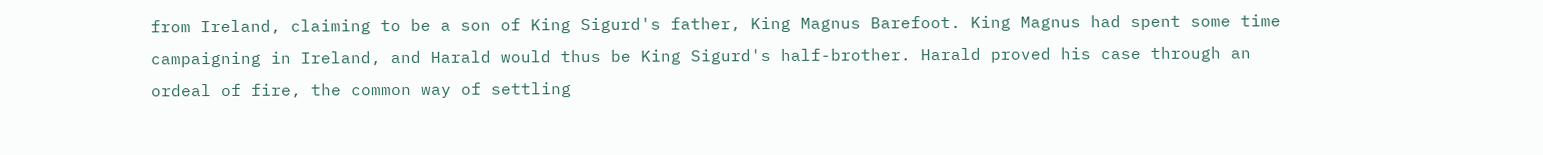from Ireland, claiming to be a son of King Sigurd's father, King Magnus Barefoot. King Magnus had spent some time campaigning in Ireland, and Harald would thus be King Sigurd's half-brother. Harald proved his case through an ordeal of fire, the common way of settling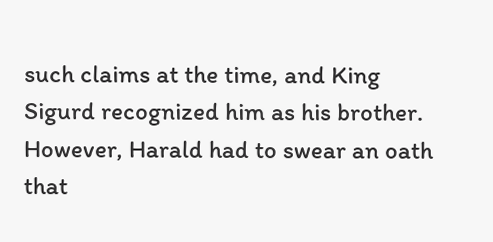such claims at the time, and King Sigurd recognized him as his brother. However, Harald had to swear an oath that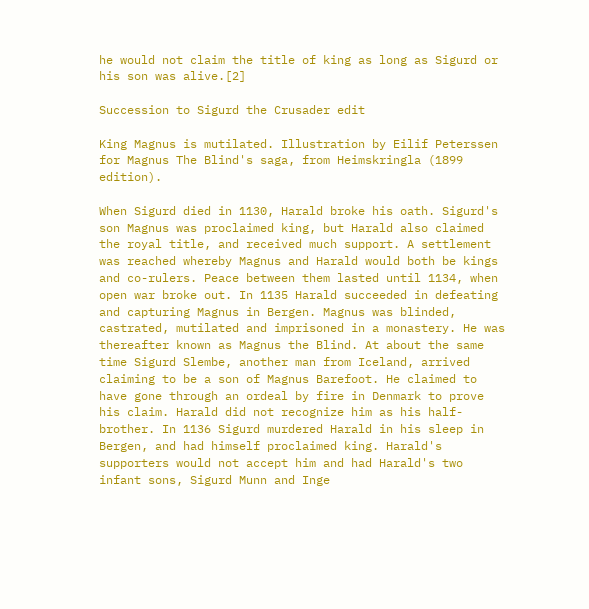he would not claim the title of king as long as Sigurd or his son was alive.[2]

Succession to Sigurd the Crusader edit

King Magnus is mutilated. Illustration by Eilif Peterssen for Magnus The Blind's saga, from Heimskringla (1899 edition).

When Sigurd died in 1130, Harald broke his oath. Sigurd's son Magnus was proclaimed king, but Harald also claimed the royal title, and received much support. A settlement was reached whereby Magnus and Harald would both be kings and co-rulers. Peace between them lasted until 1134, when open war broke out. In 1135 Harald succeeded in defeating and capturing Magnus in Bergen. Magnus was blinded, castrated, mutilated and imprisoned in a monastery. He was thereafter known as Magnus the Blind. At about the same time Sigurd Slembe, another man from Iceland, arrived claiming to be a son of Magnus Barefoot. He claimed to have gone through an ordeal by fire in Denmark to prove his claim. Harald did not recognize him as his half-brother. In 1136 Sigurd murdered Harald in his sleep in Bergen, and had himself proclaimed king. Harald's supporters would not accept him and had Harald's two infant sons, Sigurd Munn and Inge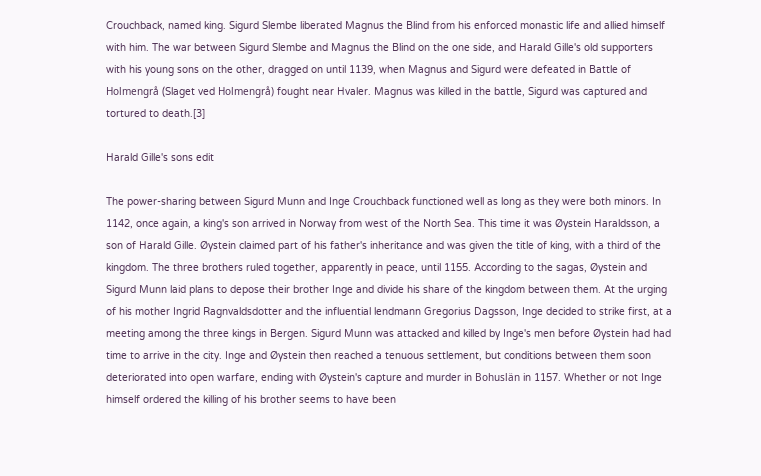Crouchback, named king. Sigurd Slembe liberated Magnus the Blind from his enforced monastic life and allied himself with him. The war between Sigurd Slembe and Magnus the Blind on the one side, and Harald Gille's old supporters with his young sons on the other, dragged on until 1139, when Magnus and Sigurd were defeated in Battle of Holmengrå (Slaget ved Holmengrå) fought near Hvaler. Magnus was killed in the battle, Sigurd was captured and tortured to death.[3]

Harald Gille's sons edit

The power-sharing between Sigurd Munn and Inge Crouchback functioned well as long as they were both minors. In 1142, once again, a king's son arrived in Norway from west of the North Sea. This time it was Øystein Haraldsson, a son of Harald Gille. Øystein claimed part of his father's inheritance and was given the title of king, with a third of the kingdom. The three brothers ruled together, apparently in peace, until 1155. According to the sagas, Øystein and Sigurd Munn laid plans to depose their brother Inge and divide his share of the kingdom between them. At the urging of his mother Ingrid Ragnvaldsdotter and the influential lendmann Gregorius Dagsson, Inge decided to strike first, at a meeting among the three kings in Bergen. Sigurd Munn was attacked and killed by Inge's men before Øystein had had time to arrive in the city. Inge and Øystein then reached a tenuous settlement, but conditions between them soon deteriorated into open warfare, ending with Øystein's capture and murder in Bohuslän in 1157. Whether or not Inge himself ordered the killing of his brother seems to have been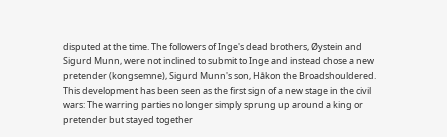disputed at the time. The followers of Inge's dead brothers, Øystein and Sigurd Munn, were not inclined to submit to Inge and instead chose a new pretender (kongsemne), Sigurd Munn's son, Håkon the Broadshouldered. This development has been seen as the first sign of a new stage in the civil wars: The warring parties no longer simply sprung up around a king or pretender but stayed together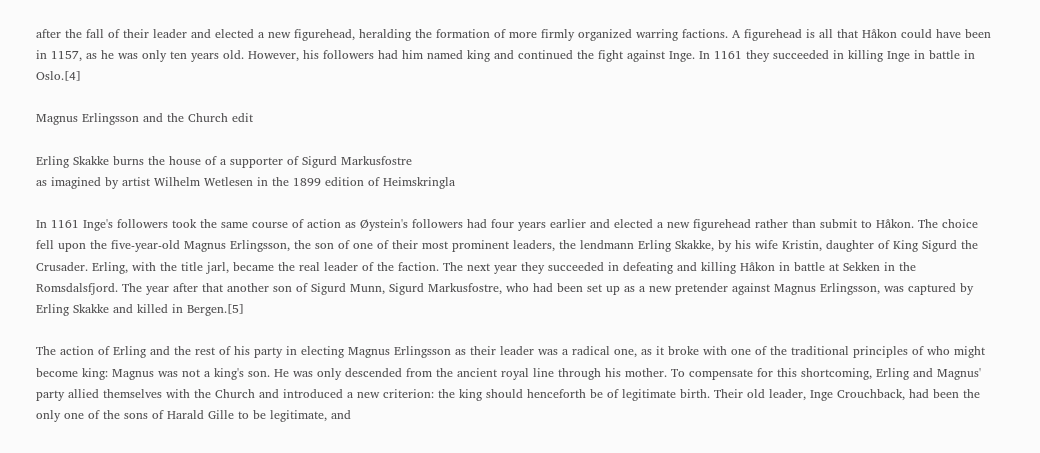after the fall of their leader and elected a new figurehead, heralding the formation of more firmly organized warring factions. A figurehead is all that Håkon could have been in 1157, as he was only ten years old. However, his followers had him named king and continued the fight against Inge. In 1161 they succeeded in killing Inge in battle in Oslo.[4]

Magnus Erlingsson and the Church edit

Erling Skakke burns the house of a supporter of Sigurd Markusfostre
as imagined by artist Wilhelm Wetlesen in the 1899 edition of Heimskringla

In 1161 Inge's followers took the same course of action as Øystein's followers had four years earlier and elected a new figurehead rather than submit to Håkon. The choice fell upon the five-year-old Magnus Erlingsson, the son of one of their most prominent leaders, the lendmann Erling Skakke, by his wife Kristin, daughter of King Sigurd the Crusader. Erling, with the title jarl, became the real leader of the faction. The next year they succeeded in defeating and killing Håkon in battle at Sekken in the Romsdalsfjord. The year after that another son of Sigurd Munn, Sigurd Markusfostre, who had been set up as a new pretender against Magnus Erlingsson, was captured by Erling Skakke and killed in Bergen.[5]

The action of Erling and the rest of his party in electing Magnus Erlingsson as their leader was a radical one, as it broke with one of the traditional principles of who might become king: Magnus was not a king's son. He was only descended from the ancient royal line through his mother. To compensate for this shortcoming, Erling and Magnus' party allied themselves with the Church and introduced a new criterion: the king should henceforth be of legitimate birth. Their old leader, Inge Crouchback, had been the only one of the sons of Harald Gille to be legitimate, and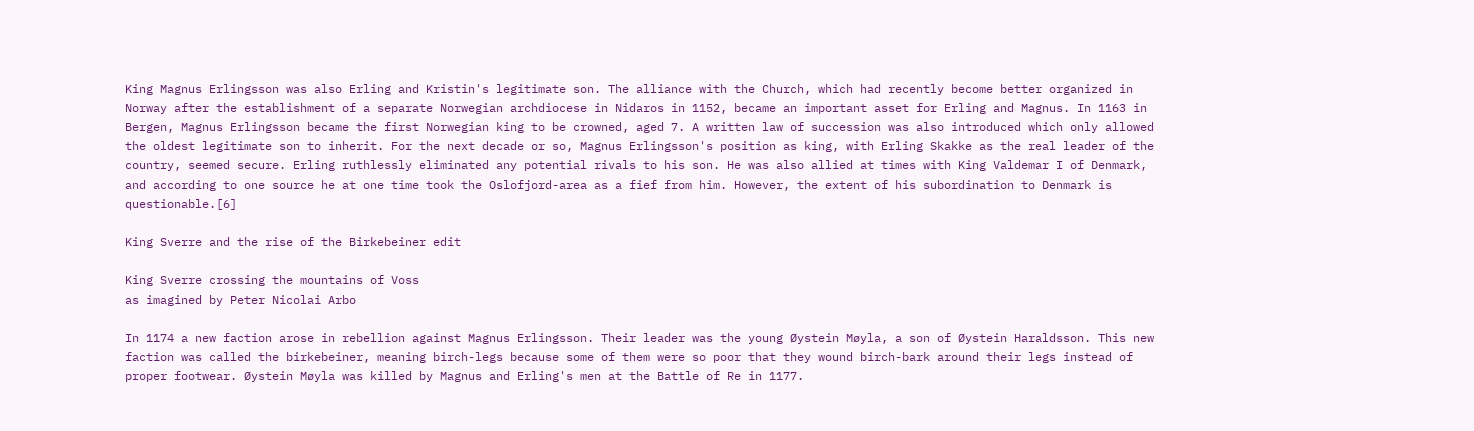King Magnus Erlingsson was also Erling and Kristin's legitimate son. The alliance with the Church, which had recently become better organized in Norway after the establishment of a separate Norwegian archdiocese in Nidaros in 1152, became an important asset for Erling and Magnus. In 1163 in Bergen, Magnus Erlingsson became the first Norwegian king to be crowned, aged 7. A written law of succession was also introduced which only allowed the oldest legitimate son to inherit. For the next decade or so, Magnus Erlingsson's position as king, with Erling Skakke as the real leader of the country, seemed secure. Erling ruthlessly eliminated any potential rivals to his son. He was also allied at times with King Valdemar I of Denmark, and according to one source he at one time took the Oslofjord-area as a fief from him. However, the extent of his subordination to Denmark is questionable.[6]

King Sverre and the rise of the Birkebeiner edit

King Sverre crossing the mountains of Voss
as imagined by Peter Nicolai Arbo

In 1174 a new faction arose in rebellion against Magnus Erlingsson. Their leader was the young Øystein Møyla, a son of Øystein Haraldsson. This new faction was called the birkebeiner, meaning birch-legs because some of them were so poor that they wound birch-bark around their legs instead of proper footwear. Øystein Møyla was killed by Magnus and Erling's men at the Battle of Re in 1177.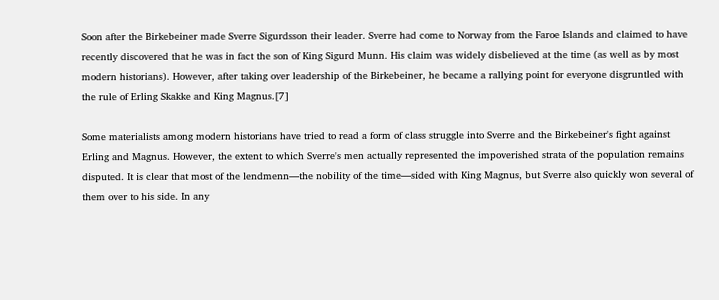Soon after the Birkebeiner made Sverre Sigurdsson their leader. Sverre had come to Norway from the Faroe Islands and claimed to have recently discovered that he was in fact the son of King Sigurd Munn. His claim was widely disbelieved at the time (as well as by most modern historians). However, after taking over leadership of the Birkebeiner, he became a rallying point for everyone disgruntled with the rule of Erling Skakke and King Magnus.[7]

Some materialists among modern historians have tried to read a form of class struggle into Sverre and the Birkebeiner's fight against Erling and Magnus. However, the extent to which Sverre's men actually represented the impoverished strata of the population remains disputed. It is clear that most of the lendmenn—the nobility of the time—sided with King Magnus, but Sverre also quickly won several of them over to his side. In any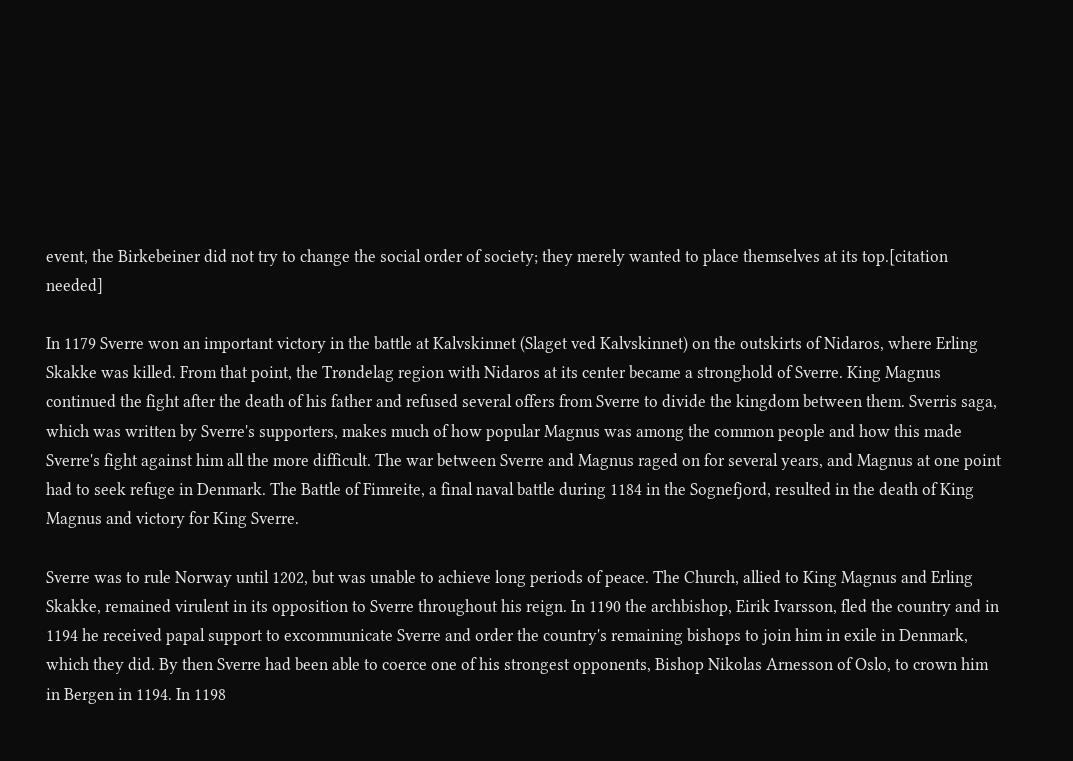event, the Birkebeiner did not try to change the social order of society; they merely wanted to place themselves at its top.[citation needed]

In 1179 Sverre won an important victory in the battle at Kalvskinnet (Slaget ved Kalvskinnet) on the outskirts of Nidaros, where Erling Skakke was killed. From that point, the Trøndelag region with Nidaros at its center became a stronghold of Sverre. King Magnus continued the fight after the death of his father and refused several offers from Sverre to divide the kingdom between them. Sverris saga, which was written by Sverre's supporters, makes much of how popular Magnus was among the common people and how this made Sverre's fight against him all the more difficult. The war between Sverre and Magnus raged on for several years, and Magnus at one point had to seek refuge in Denmark. The Battle of Fimreite, a final naval battle during 1184 in the Sognefjord, resulted in the death of King Magnus and victory for King Sverre.

Sverre was to rule Norway until 1202, but was unable to achieve long periods of peace. The Church, allied to King Magnus and Erling Skakke, remained virulent in its opposition to Sverre throughout his reign. In 1190 the archbishop, Eirik Ivarsson, fled the country and in 1194 he received papal support to excommunicate Sverre and order the country's remaining bishops to join him in exile in Denmark, which they did. By then Sverre had been able to coerce one of his strongest opponents, Bishop Nikolas Arnesson of Oslo, to crown him in Bergen in 1194. In 1198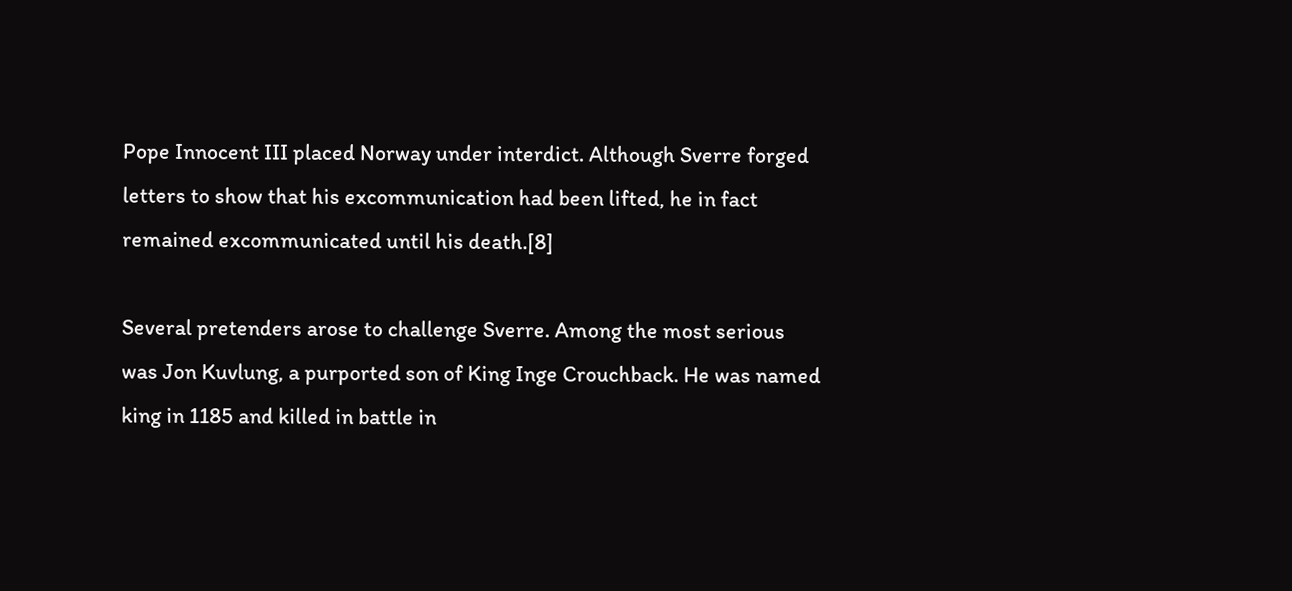Pope Innocent III placed Norway under interdict. Although Sverre forged letters to show that his excommunication had been lifted, he in fact remained excommunicated until his death.[8]

Several pretenders arose to challenge Sverre. Among the most serious was Jon Kuvlung, a purported son of King Inge Crouchback. He was named king in 1185 and killed in battle in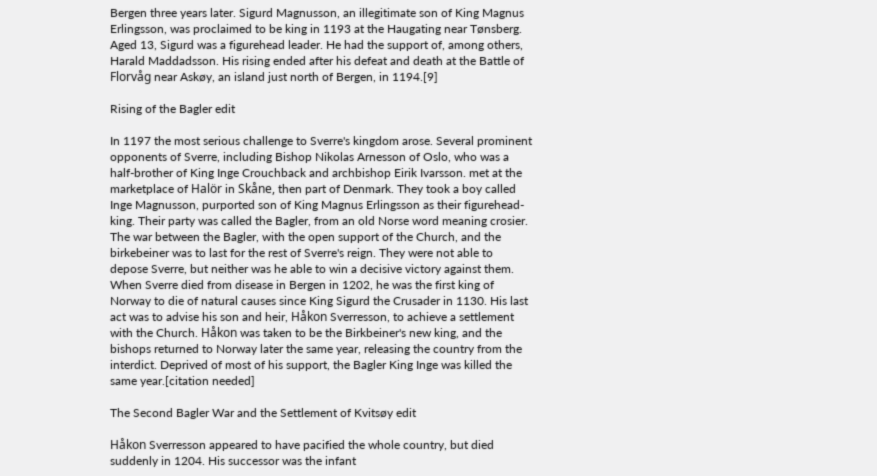Bergen three years later. Sigurd Magnusson, an illegitimate son of King Magnus Erlingsson, was proclaimed to be king in 1193 at the Haugating near Tønsberg. Aged 13, Sigurd was a figurehead leader. He had the support of, among others, Harald Maddadsson. His rising ended after his defeat and death at the Battle of Florvåg near Askøy, an island just north of Bergen, in 1194.[9]

Rising of the Bagler edit

In 1197 the most serious challenge to Sverre's kingdom arose. Several prominent opponents of Sverre, including Bishop Nikolas Arnesson of Oslo, who was a half-brother of King Inge Crouchback and archbishop Eirik Ivarsson. met at the marketplace of Halör in Skåne, then part of Denmark. They took a boy called Inge Magnusson, purported son of King Magnus Erlingsson as their figurehead-king. Their party was called the Bagler, from an old Norse word meaning crosier. The war between the Bagler, with the open support of the Church, and the birkebeiner was to last for the rest of Sverre's reign. They were not able to depose Sverre, but neither was he able to win a decisive victory against them. When Sverre died from disease in Bergen in 1202, he was the first king of Norway to die of natural causes since King Sigurd the Crusader in 1130. His last act was to advise his son and heir, Håkon Sverresson, to achieve a settlement with the Church. Håkon was taken to be the Birkbeiner's new king, and the bishops returned to Norway later the same year, releasing the country from the interdict. Deprived of most of his support, the Bagler King Inge was killed the same year.[citation needed]

The Second Bagler War and the Settlement of Kvitsøy edit

Håkon Sverresson appeared to have pacified the whole country, but died suddenly in 1204. His successor was the infant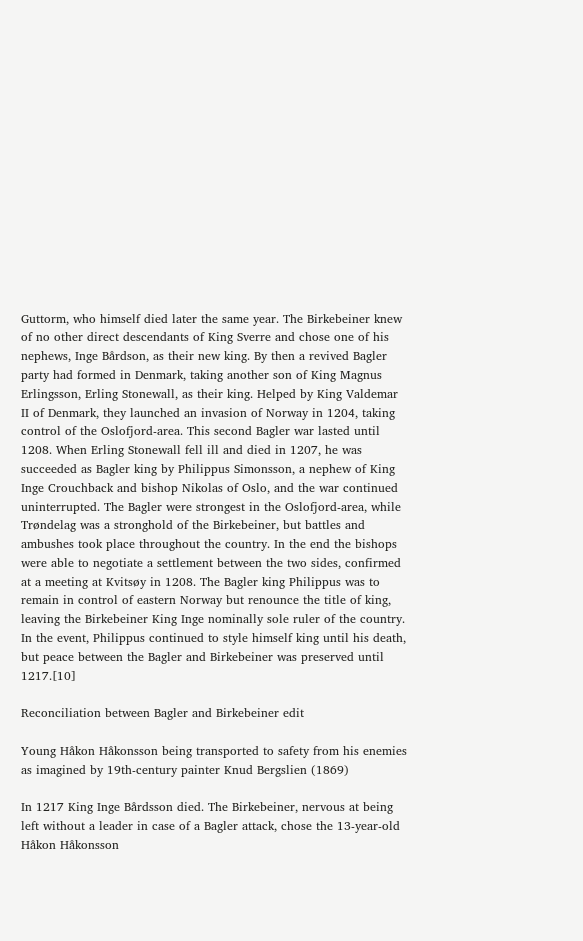Guttorm, who himself died later the same year. The Birkebeiner knew of no other direct descendants of King Sverre and chose one of his nephews, Inge Bårdson, as their new king. By then a revived Bagler party had formed in Denmark, taking another son of King Magnus Erlingsson, Erling Stonewall, as their king. Helped by King Valdemar II of Denmark, they launched an invasion of Norway in 1204, taking control of the Oslofjord-area. This second Bagler war lasted until 1208. When Erling Stonewall fell ill and died in 1207, he was succeeded as Bagler king by Philippus Simonsson, a nephew of King Inge Crouchback and bishop Nikolas of Oslo, and the war continued uninterrupted. The Bagler were strongest in the Oslofjord-area, while Trøndelag was a stronghold of the Birkebeiner, but battles and ambushes took place throughout the country. In the end the bishops were able to negotiate a settlement between the two sides, confirmed at a meeting at Kvitsøy in 1208. The Bagler king Philippus was to remain in control of eastern Norway but renounce the title of king, leaving the Birkebeiner King Inge nominally sole ruler of the country. In the event, Philippus continued to style himself king until his death, but peace between the Bagler and Birkebeiner was preserved until 1217.[10]

Reconciliation between Bagler and Birkebeiner edit

Young Håkon Håkonsson being transported to safety from his enemies
as imagined by 19th-century painter Knud Bergslien (1869)

In 1217 King Inge Bårdsson died. The Birkebeiner, nervous at being left without a leader in case of a Bagler attack, chose the 13-year-old Håkon Håkonsson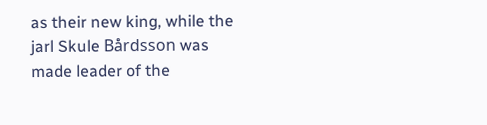as their new king, while the jarl Skule Bårdsson was made leader of the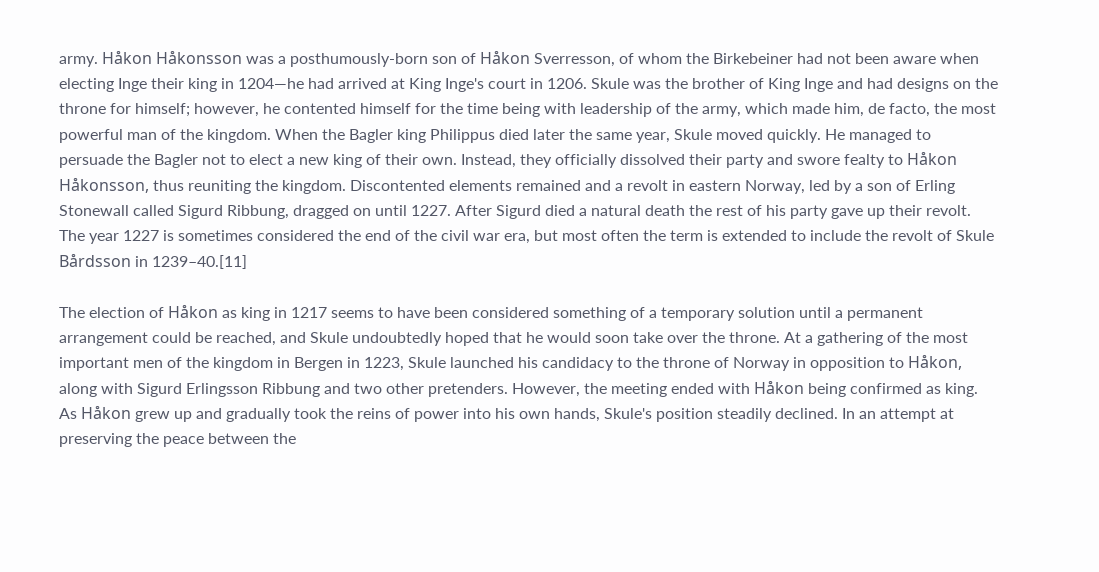army. Håkon Håkonsson was a posthumously-born son of Håkon Sverresson, of whom the Birkebeiner had not been aware when electing Inge their king in 1204—he had arrived at King Inge's court in 1206. Skule was the brother of King Inge and had designs on the throne for himself; however, he contented himself for the time being with leadership of the army, which made him, de facto, the most powerful man of the kingdom. When the Bagler king Philippus died later the same year, Skule moved quickly. He managed to persuade the Bagler not to elect a new king of their own. Instead, they officially dissolved their party and swore fealty to Håkon Håkonsson, thus reuniting the kingdom. Discontented elements remained and a revolt in eastern Norway, led by a son of Erling Stonewall called Sigurd Ribbung, dragged on until 1227. After Sigurd died a natural death the rest of his party gave up their revolt. The year 1227 is sometimes considered the end of the civil war era, but most often the term is extended to include the revolt of Skule Bårdsson in 1239–40.[11]

The election of Håkon as king in 1217 seems to have been considered something of a temporary solution until a permanent arrangement could be reached, and Skule undoubtedly hoped that he would soon take over the throne. At a gathering of the most important men of the kingdom in Bergen in 1223, Skule launched his candidacy to the throne of Norway in opposition to Håkon, along with Sigurd Erlingsson Ribbung and two other pretenders. However, the meeting ended with Håkon being confirmed as king. As Håkon grew up and gradually took the reins of power into his own hands, Skule's position steadily declined. In an attempt at preserving the peace between the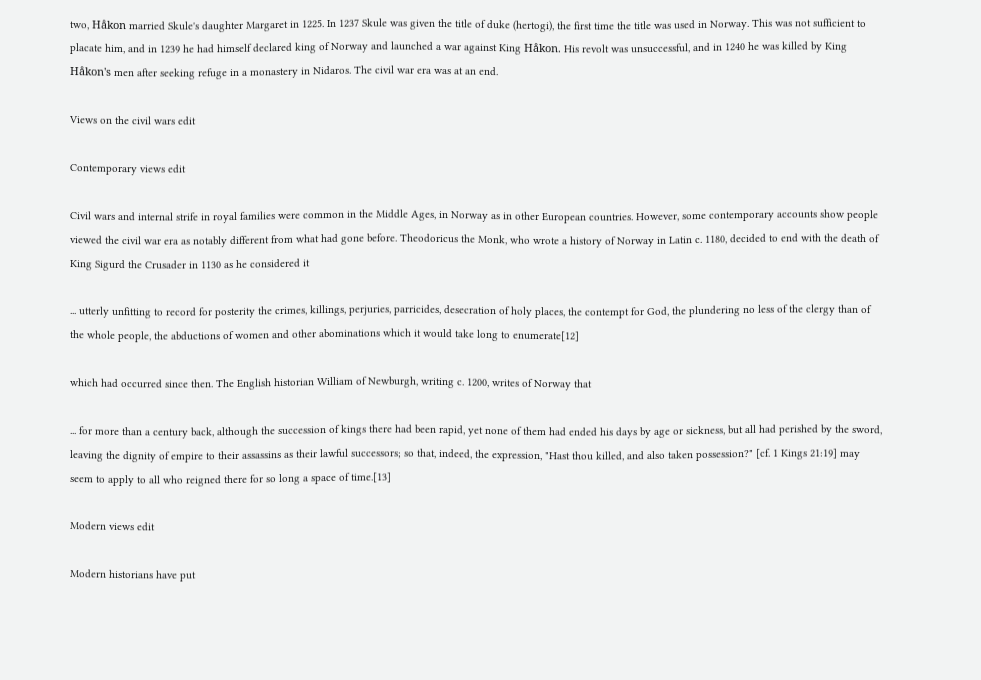two, Håkon married Skule's daughter Margaret in 1225. In 1237 Skule was given the title of duke (hertogi), the first time the title was used in Norway. This was not sufficient to placate him, and in 1239 he had himself declared king of Norway and launched a war against King Håkon. His revolt was unsuccessful, and in 1240 he was killed by King Håkon's men after seeking refuge in a monastery in Nidaros. The civil war era was at an end.

Views on the civil wars edit

Contemporary views edit

Civil wars and internal strife in royal families were common in the Middle Ages, in Norway as in other European countries. However, some contemporary accounts show people viewed the civil war era as notably different from what had gone before. Theodoricus the Monk, who wrote a history of Norway in Latin c. 1180, decided to end with the death of King Sigurd the Crusader in 1130 as he considered it

... utterly unfitting to record for posterity the crimes, killings, perjuries, parricides, desecration of holy places, the contempt for God, the plundering no less of the clergy than of the whole people, the abductions of women and other abominations which it would take long to enumerate[12]

which had occurred since then. The English historian William of Newburgh, writing c. 1200, writes of Norway that

... for more than a century back, although the succession of kings there had been rapid, yet none of them had ended his days by age or sickness, but all had perished by the sword, leaving the dignity of empire to their assassins as their lawful successors; so that, indeed, the expression, "Hast thou killed, and also taken possession?" [cf. 1 Kings 21:19] may seem to apply to all who reigned there for so long a space of time.[13]

Modern views edit

Modern historians have put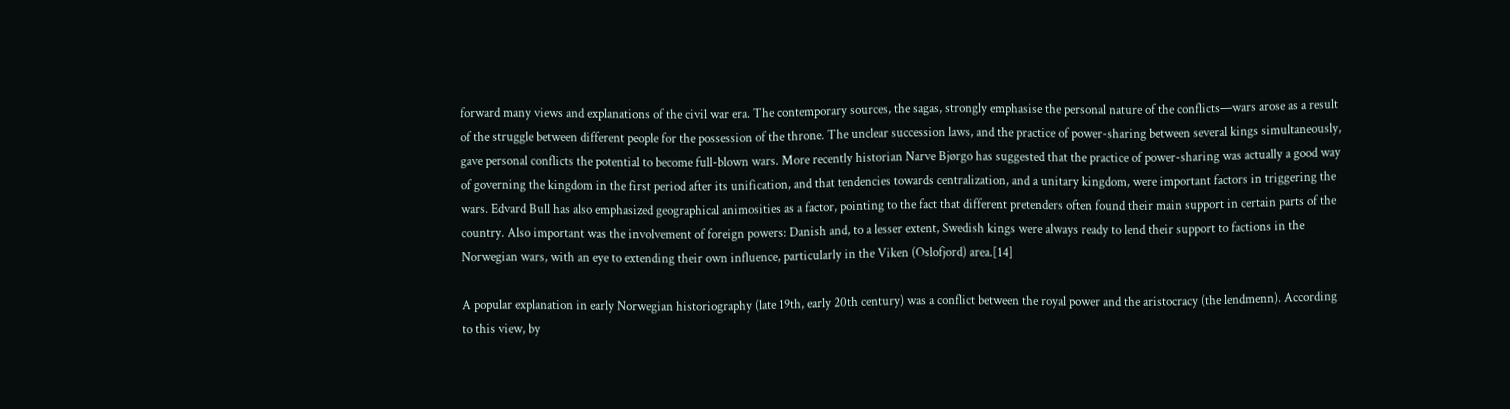forward many views and explanations of the civil war era. The contemporary sources, the sagas, strongly emphasise the personal nature of the conflicts—wars arose as a result of the struggle between different people for the possession of the throne. The unclear succession laws, and the practice of power-sharing between several kings simultaneously, gave personal conflicts the potential to become full-blown wars. More recently historian Narve Bjørgo has suggested that the practice of power-sharing was actually a good way of governing the kingdom in the first period after its unification, and that tendencies towards centralization, and a unitary kingdom, were important factors in triggering the wars. Edvard Bull has also emphasized geographical animosities as a factor, pointing to the fact that different pretenders often found their main support in certain parts of the country. Also important was the involvement of foreign powers: Danish and, to a lesser extent, Swedish kings were always ready to lend their support to factions in the Norwegian wars, with an eye to extending their own influence, particularly in the Viken (Oslofjord) area.[14]

A popular explanation in early Norwegian historiography (late 19th, early 20th century) was a conflict between the royal power and the aristocracy (the lendmenn). According to this view, by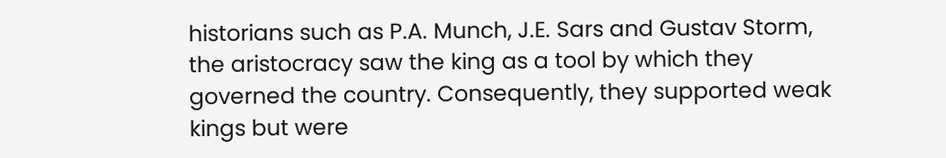historians such as P.A. Munch, J.E. Sars and Gustav Storm, the aristocracy saw the king as a tool by which they governed the country. Consequently, they supported weak kings but were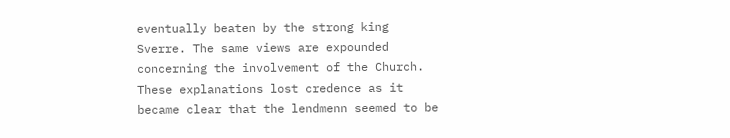eventually beaten by the strong king Sverre. The same views are expounded concerning the involvement of the Church. These explanations lost credence as it became clear that the lendmenn seemed to be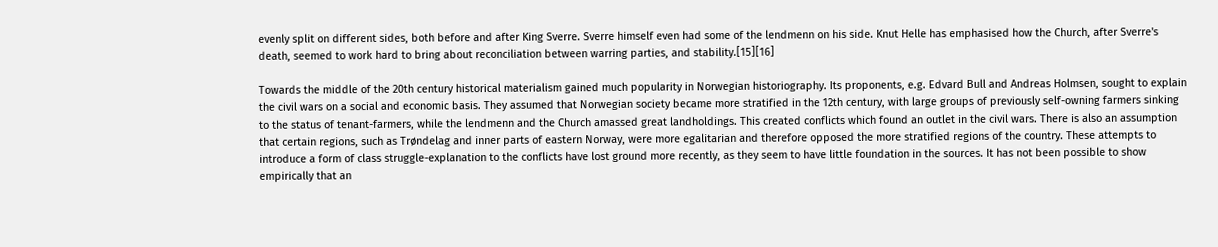evenly split on different sides, both before and after King Sverre. Sverre himself even had some of the lendmenn on his side. Knut Helle has emphasised how the Church, after Sverre's death, seemed to work hard to bring about reconciliation between warring parties, and stability.[15][16]

Towards the middle of the 20th century historical materialism gained much popularity in Norwegian historiography. Its proponents, e.g. Edvard Bull and Andreas Holmsen, sought to explain the civil wars on a social and economic basis. They assumed that Norwegian society became more stratified in the 12th century, with large groups of previously self-owning farmers sinking to the status of tenant-farmers, while the lendmenn and the Church amassed great landholdings. This created conflicts which found an outlet in the civil wars. There is also an assumption that certain regions, such as Trøndelag and inner parts of eastern Norway, were more egalitarian and therefore opposed the more stratified regions of the country. These attempts to introduce a form of class struggle-explanation to the conflicts have lost ground more recently, as they seem to have little foundation in the sources. It has not been possible to show empirically that an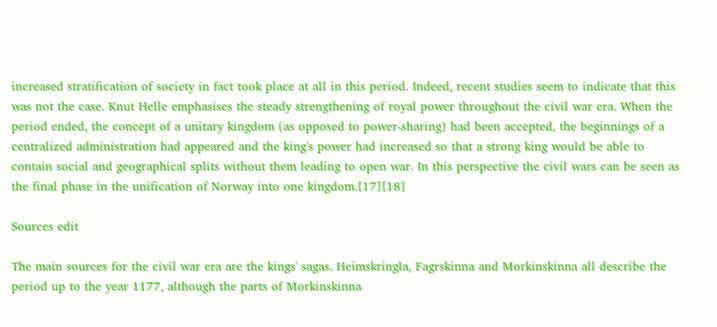increased stratification of society in fact took place at all in this period. Indeed, recent studies seem to indicate that this was not the case. Knut Helle emphasises the steady strengthening of royal power throughout the civil war era. When the period ended, the concept of a unitary kingdom (as opposed to power-sharing) had been accepted, the beginnings of a centralized administration had appeared and the king's power had increased so that a strong king would be able to contain social and geographical splits without them leading to open war. In this perspective the civil wars can be seen as the final phase in the unification of Norway into one kingdom.[17][18]

Sources edit

The main sources for the civil war era are the kings' sagas. Heimskringla, Fagrskinna and Morkinskinna all describe the period up to the year 1177, although the parts of Morkinskinna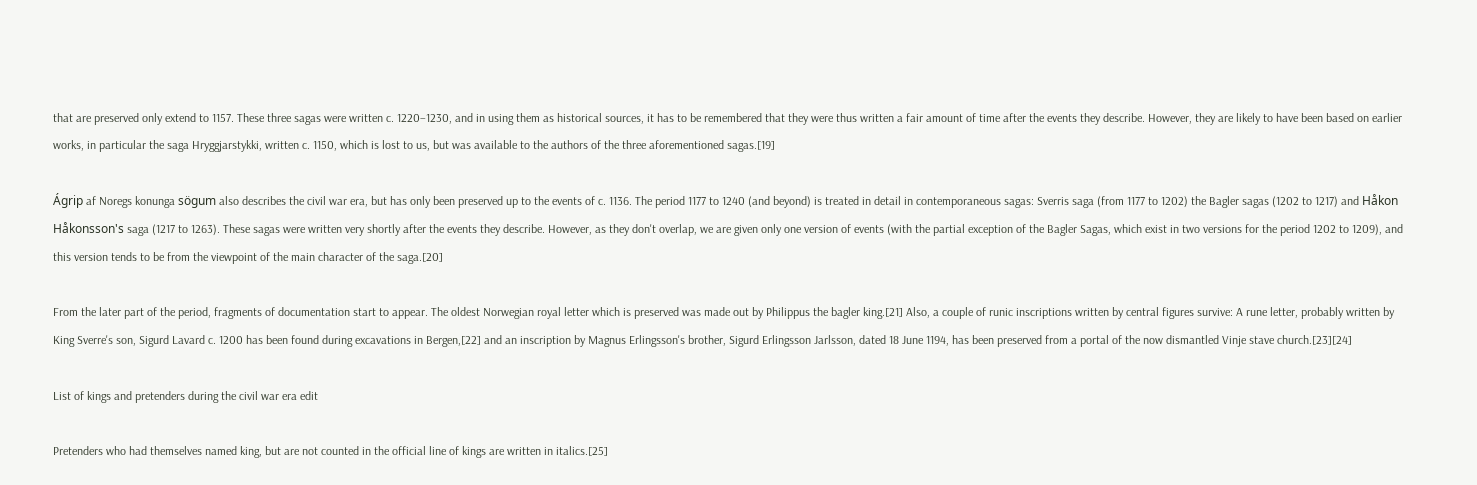that are preserved only extend to 1157. These three sagas were written c. 1220–1230, and in using them as historical sources, it has to be remembered that they were thus written a fair amount of time after the events they describe. However, they are likely to have been based on earlier works, in particular the saga Hryggjarstykki, written c. 1150, which is lost to us, but was available to the authors of the three aforementioned sagas.[19]

Ágrip af Noregs konunga sögum also describes the civil war era, but has only been preserved up to the events of c. 1136. The period 1177 to 1240 (and beyond) is treated in detail in contemporaneous sagas: Sverris saga (from 1177 to 1202) the Bagler sagas (1202 to 1217) and Håkon Håkonsson's saga (1217 to 1263). These sagas were written very shortly after the events they describe. However, as they don't overlap, we are given only one version of events (with the partial exception of the Bagler Sagas, which exist in two versions for the period 1202 to 1209), and this version tends to be from the viewpoint of the main character of the saga.[20]

From the later part of the period, fragments of documentation start to appear. The oldest Norwegian royal letter which is preserved was made out by Philippus the bagler king.[21] Also, a couple of runic inscriptions written by central figures survive: A rune letter, probably written by King Sverre's son, Sigurd Lavard c. 1200 has been found during excavations in Bergen,[22] and an inscription by Magnus Erlingsson's brother, Sigurd Erlingsson Jarlsson, dated 18 June 1194, has been preserved from a portal of the now dismantled Vinje stave church.[23][24]

List of kings and pretenders during the civil war era edit

Pretenders who had themselves named king, but are not counted in the official line of kings are written in italics.[25]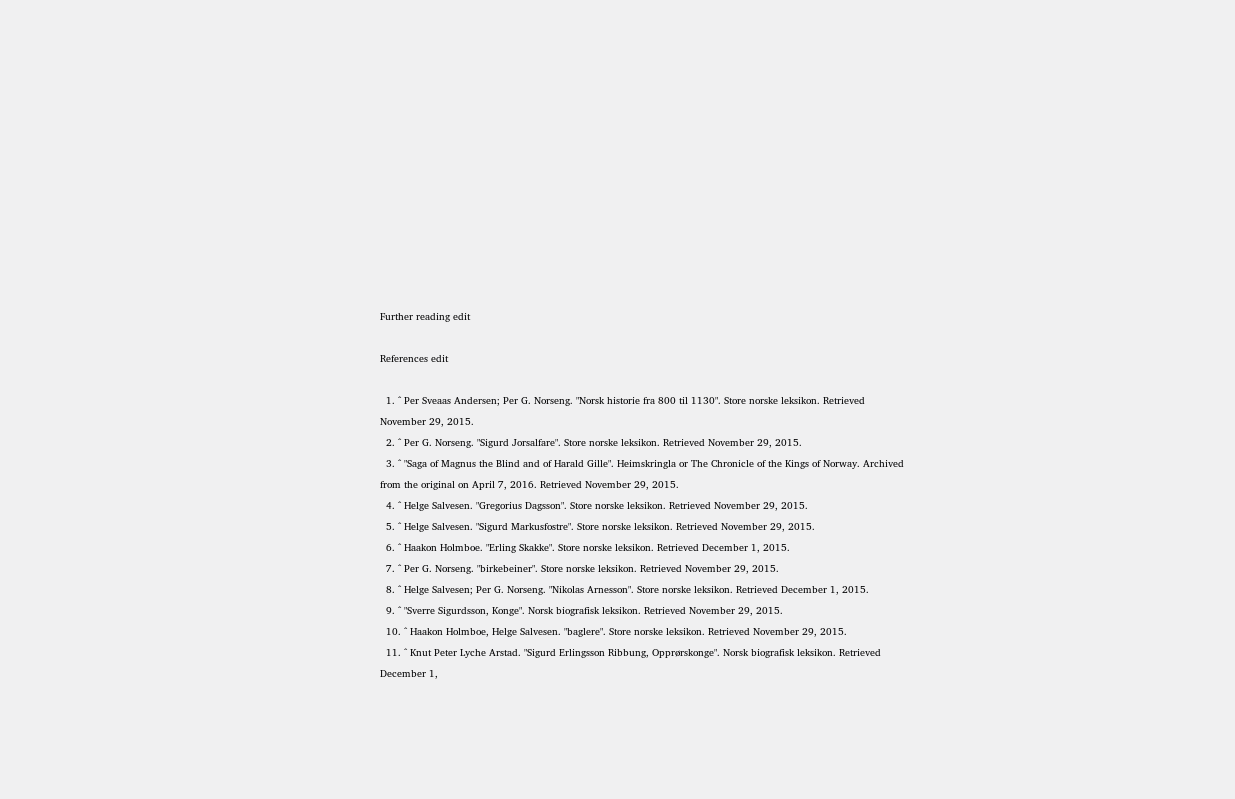Further reading edit

References edit

  1. ^ Per Sveaas Andersen; Per G. Norseng. "Norsk historie fra 800 til 1130". Store norske leksikon. Retrieved November 29, 2015.
  2. ^ Per G. Norseng. "Sigurd Jorsalfare". Store norske leksikon. Retrieved November 29, 2015.
  3. ^ "Saga of Magnus the Blind and of Harald Gille". Heimskringla or The Chronicle of the Kings of Norway. Archived from the original on April 7, 2016. Retrieved November 29, 2015.
  4. ^ Helge Salvesen. "Gregorius Dagsson". Store norske leksikon. Retrieved November 29, 2015.
  5. ^ Helge Salvesen. "Sigurd Markusfostre". Store norske leksikon. Retrieved November 29, 2015.
  6. ^ Haakon Holmboe. "Erling Skakke". Store norske leksikon. Retrieved December 1, 2015.
  7. ^ Per G. Norseng. "birkebeiner". Store norske leksikon. Retrieved November 29, 2015.
  8. ^ Helge Salvesen; Per G. Norseng. "Nikolas Arnesson". Store norske leksikon. Retrieved December 1, 2015.
  9. ^ "Sverre Sigurdsson, Konge". Norsk biografisk leksikon. Retrieved November 29, 2015.
  10. ^ Haakon Holmboe, Helge Salvesen. "baglere". Store norske leksikon. Retrieved November 29, 2015.
  11. ^ Knut Peter Lyche Arstad. "Sigurd Erlingsson Ribbung, Opprørskonge". Norsk biografisk leksikon. Retrieved December 1,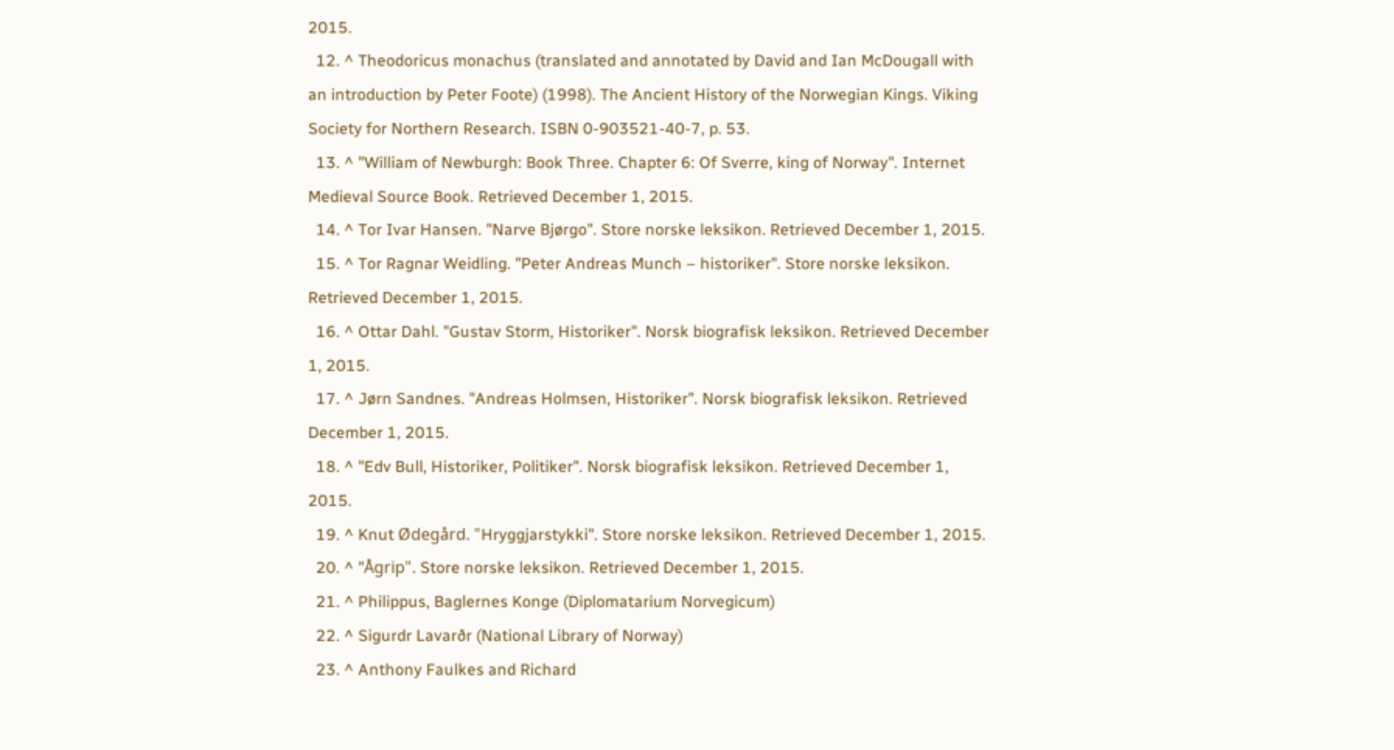2015.
  12. ^ Theodoricus monachus (translated and annotated by David and Ian McDougall with an introduction by Peter Foote) (1998). The Ancient History of the Norwegian Kings. Viking Society for Northern Research. ISBN 0-903521-40-7, p. 53.
  13. ^ "William of Newburgh: Book Three. Chapter 6: Of Sverre, king of Norway". Internet Medieval Source Book. Retrieved December 1, 2015.
  14. ^ Tor Ivar Hansen. "Narve Bjørgo". Store norske leksikon. Retrieved December 1, 2015.
  15. ^ Tor Ragnar Weidling. "Peter Andreas Munch – historiker". Store norske leksikon. Retrieved December 1, 2015.
  16. ^ Ottar Dahl. "Gustav Storm, Historiker". Norsk biografisk leksikon. Retrieved December 1, 2015.
  17. ^ Jørn Sandnes. "Andreas Holmsen, Historiker". Norsk biografisk leksikon. Retrieved December 1, 2015.
  18. ^ "Edv Bull, Historiker, Politiker". Norsk biografisk leksikon. Retrieved December 1, 2015.
  19. ^ Knut Ødegård. "Hryggjarstykki". Store norske leksikon. Retrieved December 1, 2015.
  20. ^ "Ågrip". Store norske leksikon. Retrieved December 1, 2015.
  21. ^ Philippus, Baglernes Konge (Diplomatarium Norvegicum)
  22. ^ Sigurdr Lavarðr (National Library of Norway)
  23. ^ Anthony Faulkes and Richard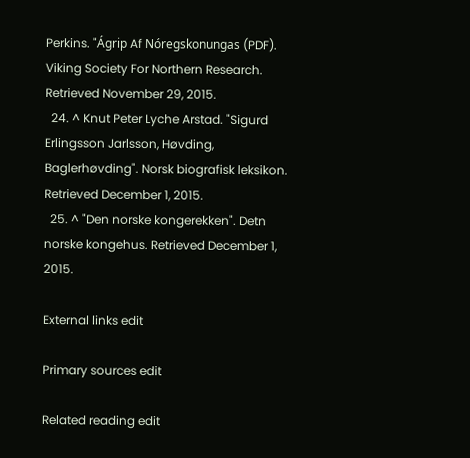Perkins. "Ágrip Af Nóregskonungas (PDF). Viking Society For Northern Research. Retrieved November 29, 2015.
  24. ^ Knut Peter Lyche Arstad. "Sigurd Erlingsson Jarlsson, Høvding, Baglerhøvding". Norsk biografisk leksikon. Retrieved December 1, 2015.
  25. ^ "Den norske kongerekken". Detn norske kongehus. Retrieved December 1, 2015.

External links edit

Primary sources edit

Related reading edit